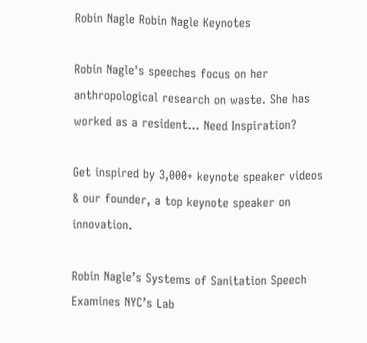Robin Nagle Robin Nagle Keynotes

Robin Nagle's speeches focus on her anthropological research on waste. She has worked as a resident... Need Inspiration?

Get inspired by 3,000+ keynote speaker videos & our founder, a top keynote speaker on innovation.

Robin Nagle’s Systems of Sanitation Speech Examines NYC’s Lab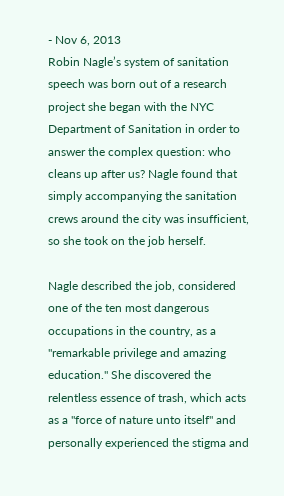- Nov 6, 2013
Robin Nagle’s system of sanitation speech was born out of a research project she began with the NYC Department of Sanitation in order to answer the complex question: who cleans up after us? Nagle found that simply accompanying the sanitation crews around the city was insufficient, so she took on the job herself.

Nagle described the job, considered one of the ten most dangerous occupations in the country, as a "remarkable privilege and amazing education." She discovered the relentless essence of trash, which acts as a "force of nature unto itself" and personally experienced the stigma and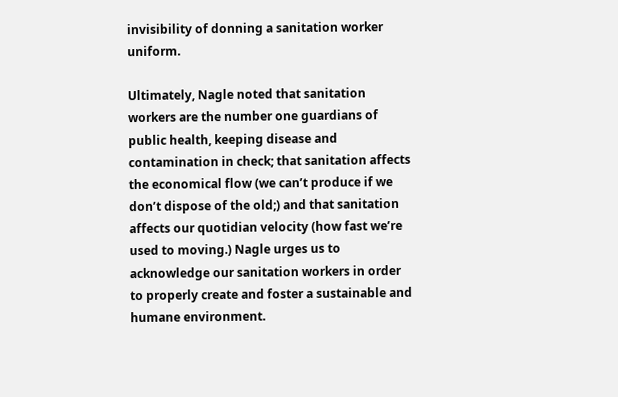invisibility of donning a sanitation worker uniform.

Ultimately, Nagle noted that sanitation workers are the number one guardians of public health, keeping disease and contamination in check; that sanitation affects the economical flow (we can’t produce if we don’t dispose of the old;) and that sanitation affects our quotidian velocity (how fast we’re used to moving.) Nagle urges us to acknowledge our sanitation workers in order to properly create and foster a sustainable and humane environment.